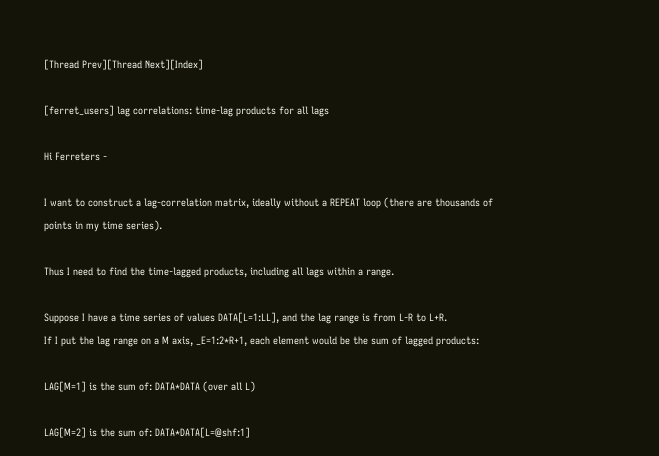[Thread Prev][Thread Next][Index]

[ferret_users] lag correlations: time-lag products for all lags

Hi Ferreters -

I want to construct a lag-correlation matrix, ideally without a REPEAT loop (there are thousands of points in my time series).

Thus I need to find the time-lagged products, including all lags within a range.

Suppose I have a time series of values DATA[L=1:LL], and the lag range is from L-R to L+R.
If I put the lag range on a M axis, _E=1:2*R+1, each element would be the sum of lagged products:

LAG[M=1] is the sum of: DATA*DATA (over all L)

LAG[M=2] is the sum of: DATA*DATA[L=@shf:1]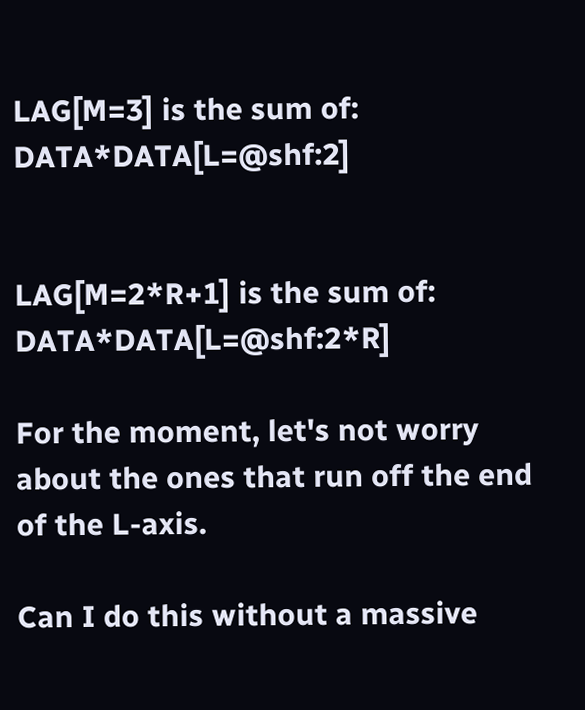LAG[M=3] is the sum of: DATA*DATA[L=@shf:2]


LAG[M=2*R+1] is the sum of: DATA*DATA[L=@shf:2*R]

For the moment, let's not worry about the ones that run off the end of the L-axis.

Can I do this without a massive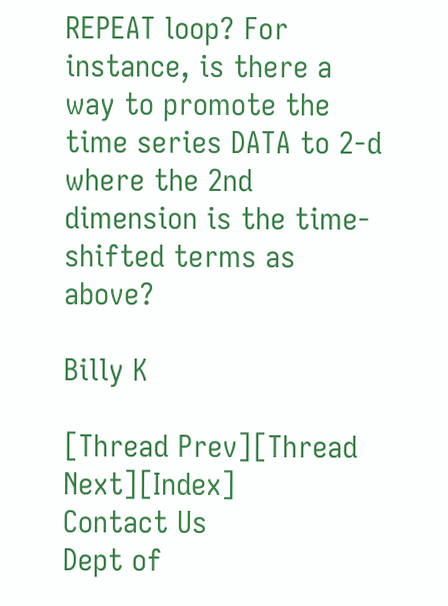REPEAT loop? For instance, is there a way to promote the time series DATA to 2-d where the 2nd dimension is the time-shifted terms as above?

Billy K

[Thread Prev][Thread Next][Index]
Contact Us
Dept of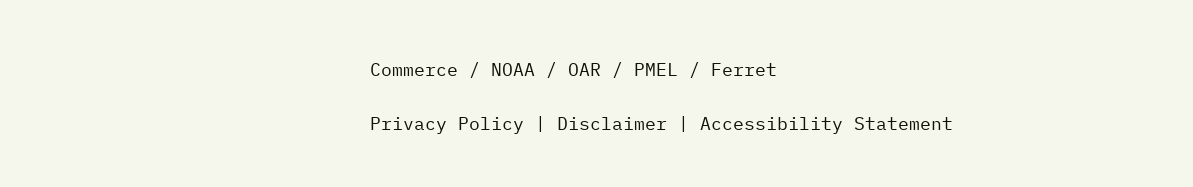Commerce / NOAA / OAR / PMEL / Ferret

Privacy Policy | Disclaimer | Accessibility Statement